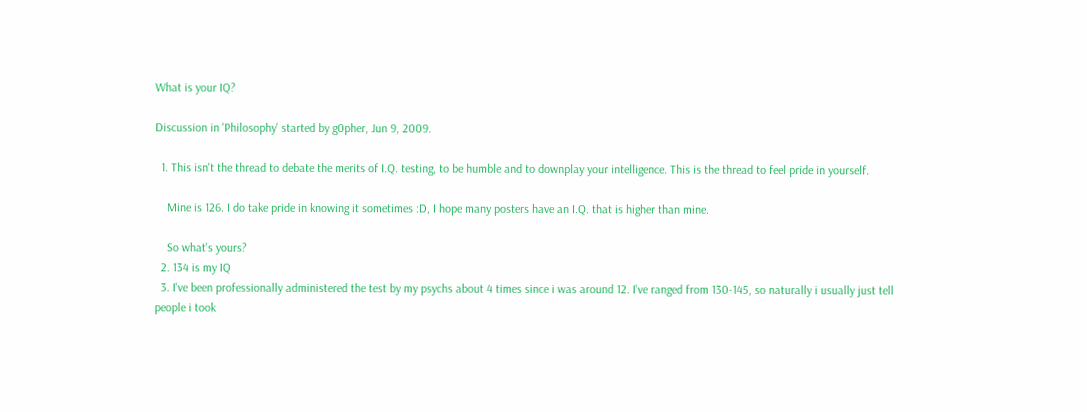What is your IQ?

Discussion in 'Philosophy' started by g0pher, Jun 9, 2009.

  1. This isn't the thread to debate the merits of I.Q. testing, to be humble and to downplay your intelligence. This is the thread to feel pride in yourself.

    Mine is 126. I do take pride in knowing it sometimes :D, I hope many posters have an I.Q. that is higher than mine.

    So what's yours?
  2. 134 is my IQ
  3. I've been professionally administered the test by my psychs about 4 times since i was around 12. I've ranged from 130-145, so naturally i usually just tell people i took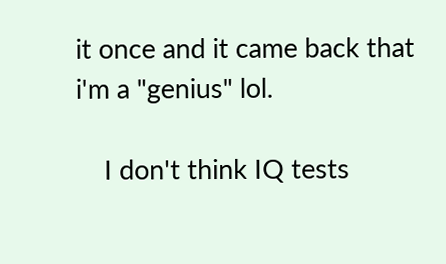it once and it came back that i'm a "genius" lol.

    I don't think IQ tests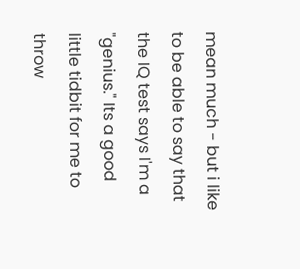mean much - but i like to be able to say that the IQ test says I'm a "genius." Its a good little tidbit for me to throw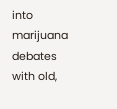into marijuana debates with old,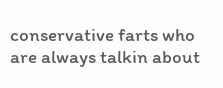conservative farts who are always talkin about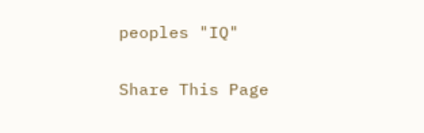peoples "IQ"

Share This Page